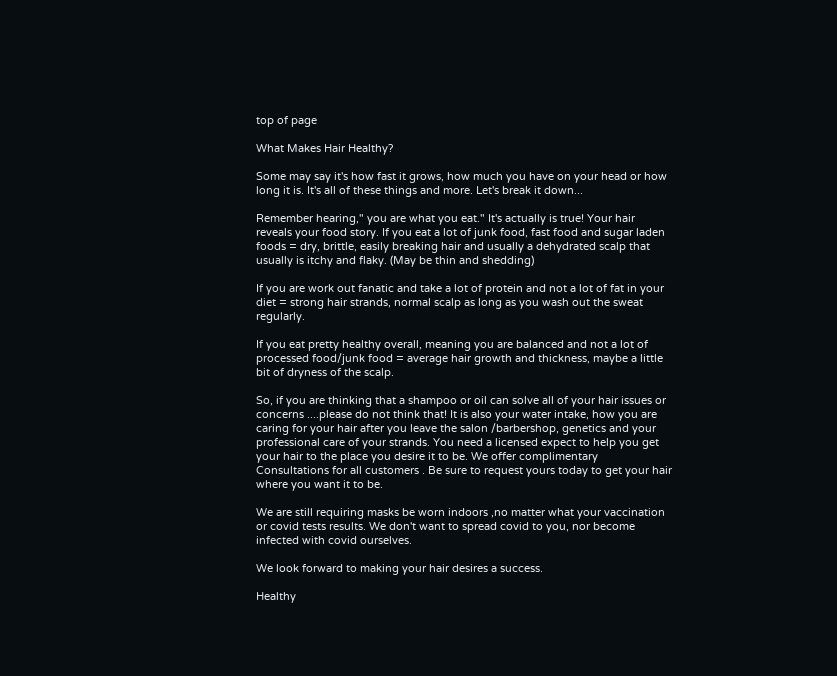top of page

What Makes Hair Healthy?

Some may say it's how fast it grows, how much you have on your head or how long it is. It's all of these things and more. Let's break it down...

Remember hearing," you are what you eat." It's actually is true! Your hair reveals your food story. If you eat a lot of junk food, fast food and sugar laden foods = dry, brittle, easily breaking hair and usually a dehydrated scalp that usually is itchy and flaky. (May be thin and shedding)

If you are work out fanatic and take a lot of protein and not a lot of fat in your diet = strong hair strands, normal scalp as long as you wash out the sweat regularly.

If you eat pretty healthy overall, meaning you are balanced and not a lot of processed food/junk food = average hair growth and thickness, maybe a little bit of dryness of the scalp.

So, if you are thinking that a shampoo or oil can solve all of your hair issues or concerns ....please do not think that! It is also your water intake, how you are caring for your hair after you leave the salon /barbershop, genetics and your professional care of your strands. You need a licensed expect to help you get your hair to the place you desire it to be. We offer complimentary Consultations for all customers . Be sure to request yours today to get your hair where you want it to be.

We are still requiring masks be worn indoors ,no matter what your vaccination or covid tests results. We don't want to spread covid to you, nor become infected with covid ourselves.

We look forward to making your hair desires a success.

Healthy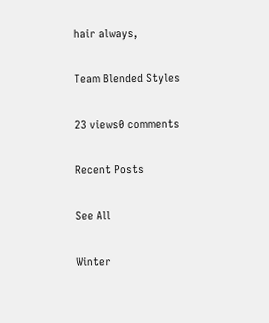hair always,

Team Blended Styles

23 views0 comments

Recent Posts

See All

Winter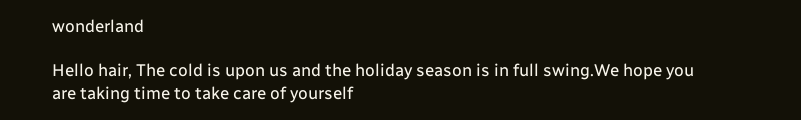wonderland

Hello hair, The cold is upon us and the holiday season is in full swing.We hope you are taking time to take care of yourself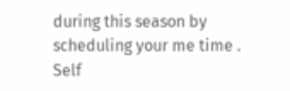during this season by scheduling your me time . Self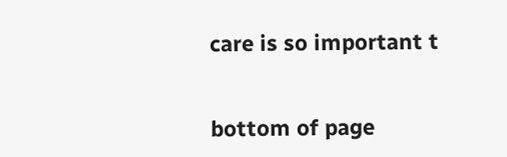care is so important t


bottom of page